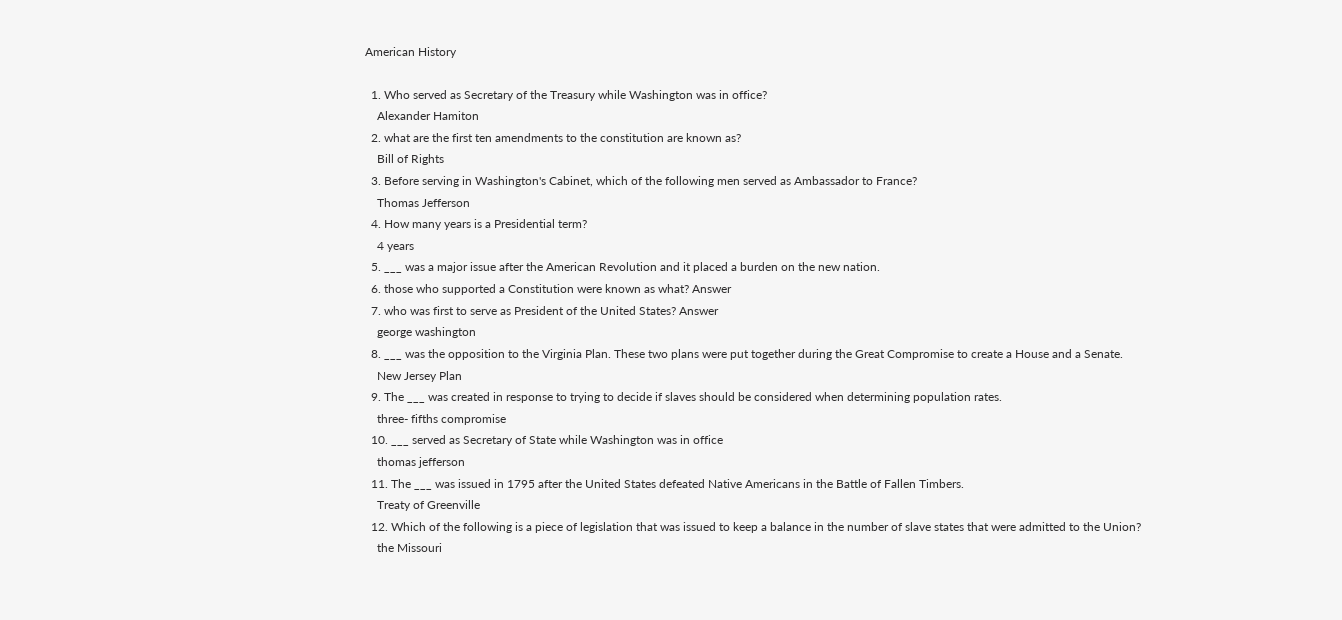American History

  1. Who served as Secretary of the Treasury while Washington was in office?
    Alexander Hamiton
  2. what are the first ten amendments to the constitution are known as?
    Bill of Rights
  3. Before serving in Washington's Cabinet, which of the following men served as Ambassador to France?
    Thomas Jefferson
  4. How many years is a Presidential term?
    4 years
  5. ___ was a major issue after the American Revolution and it placed a burden on the new nation.
  6. those who supported a Constitution were known as what? Answer
  7. who was first to serve as President of the United States? Answer
    george washington
  8. ___ was the opposition to the Virginia Plan. These two plans were put together during the Great Compromise to create a House and a Senate.
    New Jersey Plan
  9. The ___ was created in response to trying to decide if slaves should be considered when determining population rates.
    three- fifths compromise
  10. ___ served as Secretary of State while Washington was in office
    thomas jefferson
  11. The ___ was issued in 1795 after the United States defeated Native Americans in the Battle of Fallen Timbers.
    Treaty of Greenville
  12. Which of the following is a piece of legislation that was issued to keep a balance in the number of slave states that were admitted to the Union?
    the Missouri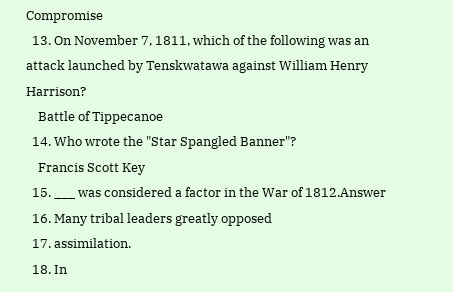Compromise
  13. On November 7, 1811, which of the following was an attack launched by Tenskwatawa against William Henry Harrison?
    Battle of Tippecanoe
  14. Who wrote the "Star Spangled Banner"?
    Francis Scott Key
  15. ___ was considered a factor in the War of 1812.Answer
  16. Many tribal leaders greatly opposed
  17. assimilation.
  18. In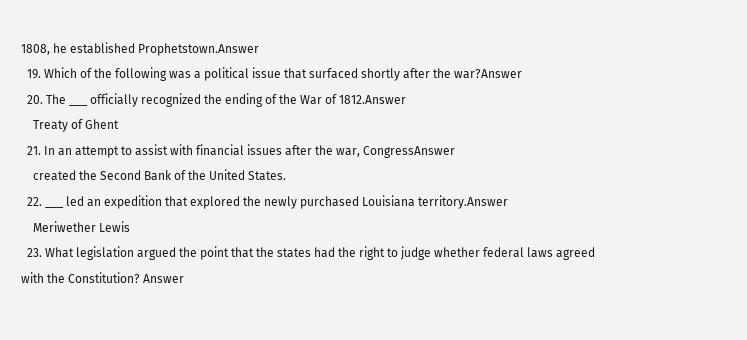1808, he established Prophetstown.Answer
  19. Which of the following was a political issue that surfaced shortly after the war?Answer
  20. The ___ officially recognized the ending of the War of 1812.Answer
    Treaty of Ghent
  21. In an attempt to assist with financial issues after the war, CongressAnswer
    created the Second Bank of the United States.
  22. ___ led an expedition that explored the newly purchased Louisiana territory.Answer
    Meriwether Lewis
  23. What legislation argued the point that the states had the right to judge whether federal laws agreed with the Constitution? Answer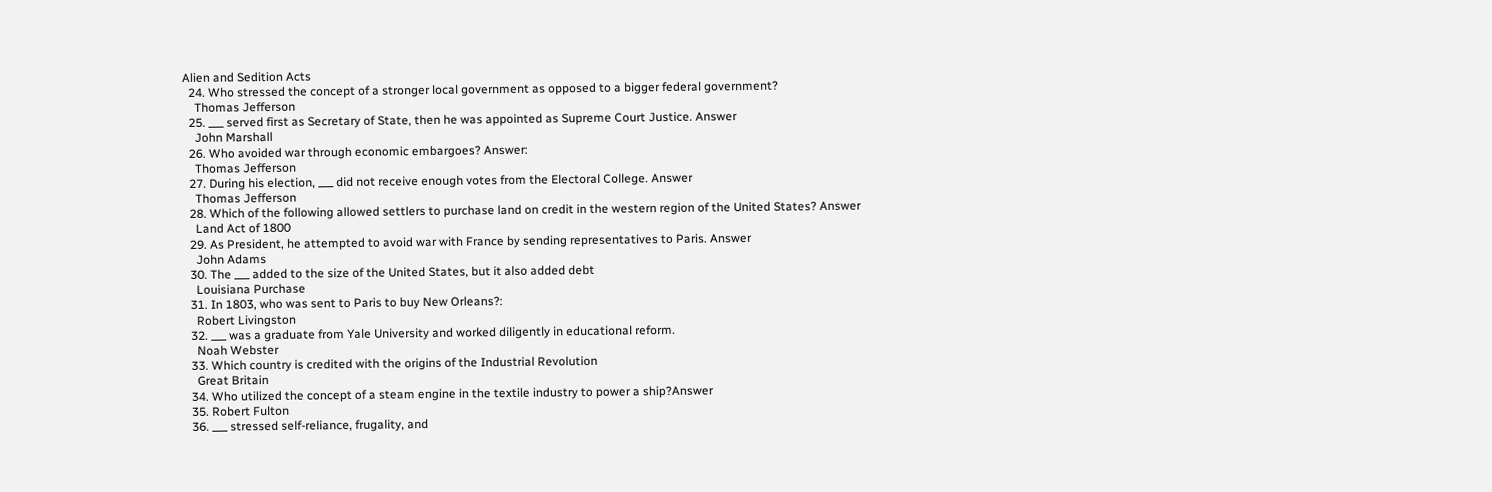Alien and Sedition Acts
  24. Who stressed the concept of a stronger local government as opposed to a bigger federal government?
    Thomas Jefferson
  25. ___ served first as Secretary of State, then he was appointed as Supreme Court Justice. Answer
    John Marshall
  26. Who avoided war through economic embargoes? Answer:
    Thomas Jefferson
  27. During his election, ___ did not receive enough votes from the Electoral College. Answer
    Thomas Jefferson
  28. Which of the following allowed settlers to purchase land on credit in the western region of the United States? Answer
    Land Act of 1800
  29. As President, he attempted to avoid war with France by sending representatives to Paris. Answer
    John Adams
  30. The ___ added to the size of the United States, but it also added debt
    Louisiana Purchase
  31. In 1803, who was sent to Paris to buy New Orleans?:
    Robert Livingston
  32. ___ was a graduate from Yale University and worked diligently in educational reform.
    Noah Webster
  33. Which country is credited with the origins of the Industrial Revolution
    Great Britain
  34. Who utilized the concept of a steam engine in the textile industry to power a ship?Answer
  35. Robert Fulton
  36. ___ stressed self-reliance, frugality, and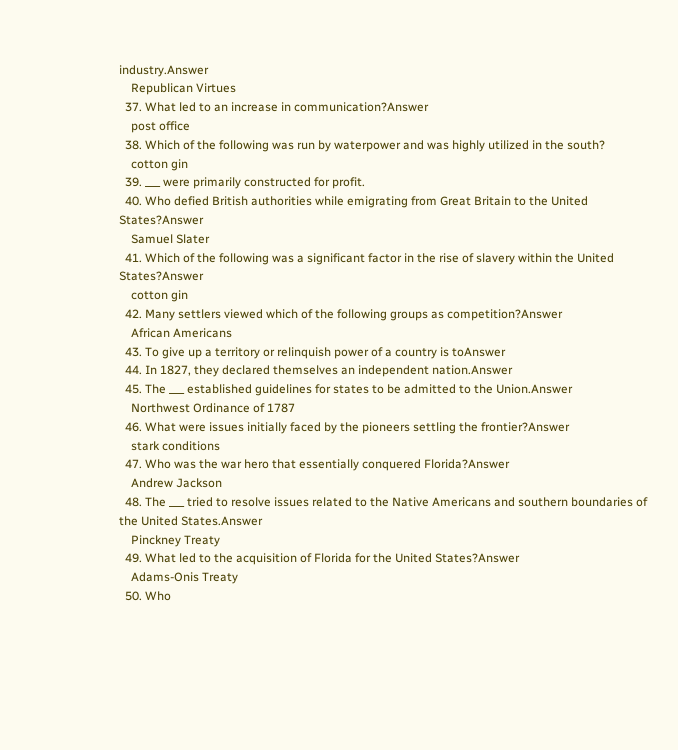industry.Answer
    Republican Virtues
  37. What led to an increase in communication?Answer
    post office
  38. Which of the following was run by waterpower and was highly utilized in the south?
    cotton gin
  39. ___ were primarily constructed for profit.
  40. Who defied British authorities while emigrating from Great Britain to the United States?Answer
    Samuel Slater
  41. Which of the following was a significant factor in the rise of slavery within the United States?Answer
    cotton gin
  42. Many settlers viewed which of the following groups as competition?Answer
    African Americans
  43. To give up a territory or relinquish power of a country is toAnswer
  44. In 1827, they declared themselves an independent nation.Answer
  45. The ___ established guidelines for states to be admitted to the Union.Answer
    Northwest Ordinance of 1787
  46. What were issues initially faced by the pioneers settling the frontier?Answer
    stark conditions
  47. Who was the war hero that essentially conquered Florida?Answer
    Andrew Jackson
  48. The ___ tried to resolve issues related to the Native Americans and southern boundaries of the United States.Answer
    Pinckney Treaty
  49. What led to the acquisition of Florida for the United States?Answer
    Adams-Onis Treaty
  50. Who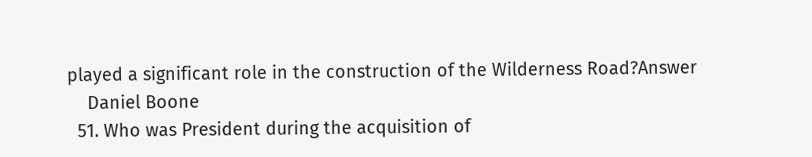played a significant role in the construction of the Wilderness Road?Answer
    Daniel Boone
  51. Who was President during the acquisition of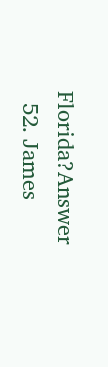Florida?Answer
  52. James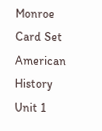Monroe
Card Set
American History
Unit 1